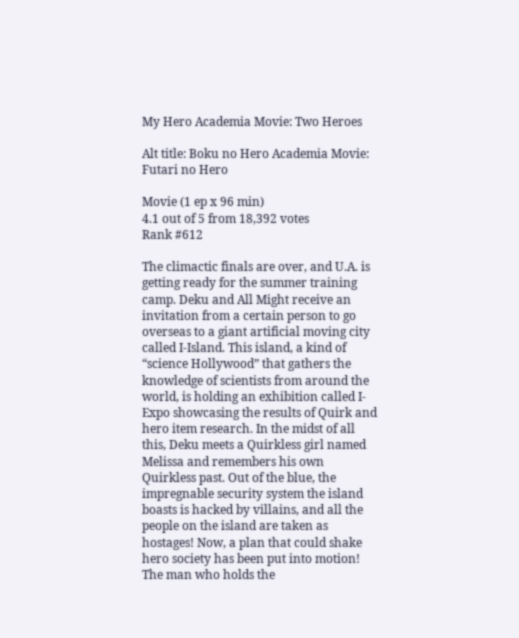My Hero Academia Movie: Two Heroes

Alt title: Boku no Hero Academia Movie: Futari no Hero

Movie (1 ep x 96 min)
4.1 out of 5 from 18,392 votes
Rank #612

The climactic finals are over, and U.A. is getting ready for the summer training camp. Deku and All Might receive an invitation from a certain person to go overseas to a giant artificial moving city called I-Island. This island, a kind of “science Hollywood” that gathers the knowledge of scientists from around the world, is holding an exhibition called I-Expo showcasing the results of Quirk and hero item research. In the midst of all this, Deku meets a Quirkless girl named Melissa and remembers his own Quirkless past. Out of the blue, the impregnable security system the island boasts is hacked by villains, and all the people on the island are taken as hostages! Now, a plan that could shake hero society has been put into motion! The man who holds the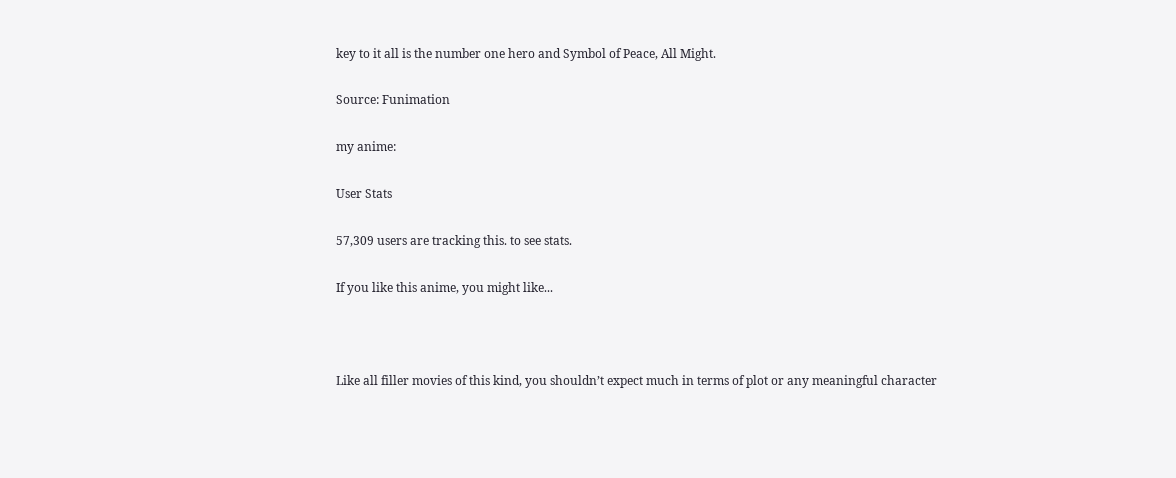key to it all is the number one hero and Symbol of Peace, All Might.

Source: Funimation

my anime:

User Stats

57,309 users are tracking this. to see stats.

If you like this anime, you might like...



Like all filler movies of this kind, you shouldn’t expect much in terms of plot or any meaningful character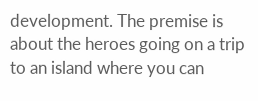development. The premise is about the heroes going on a trip to an island where you can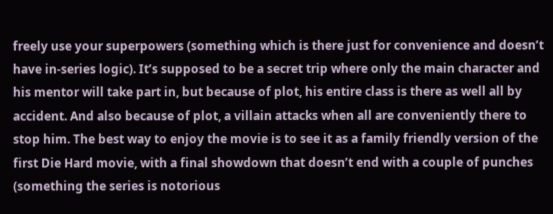freely use your superpowers (something which is there just for convenience and doesn’t have in-series logic). It’s supposed to be a secret trip where only the main character and his mentor will take part in, but because of plot, his entire class is there as well all by accident. And also because of plot, a villain attacks when all are conveniently there to stop him. The best way to enjoy the movie is to see it as a family friendly version of the first Die Hard movie, with a final showdown that doesn’t end with a couple of punches (something the series is notorious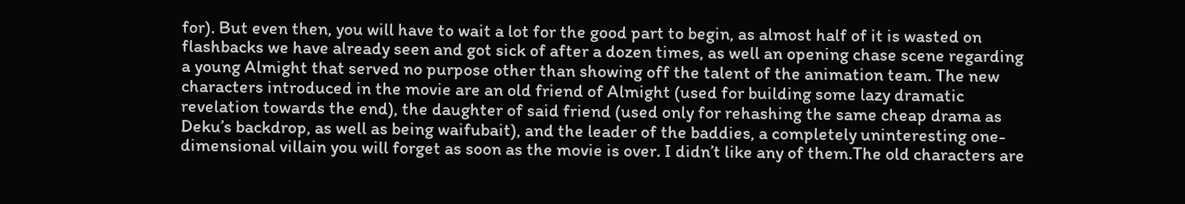for). But even then, you will have to wait a lot for the good part to begin, as almost half of it is wasted on flashbacks we have already seen and got sick of after a dozen times, as well an opening chase scene regarding a young Almight that served no purpose other than showing off the talent of the animation team. The new characters introduced in the movie are an old friend of Almight (used for building some lazy dramatic revelation towards the end), the daughter of said friend (used only for rehashing the same cheap drama as Deku’s backdrop, as well as being waifubait), and the leader of the baddies, a completely uninteresting one-dimensional villain you will forget as soon as the movie is over. I didn’t like any of them.The old characters are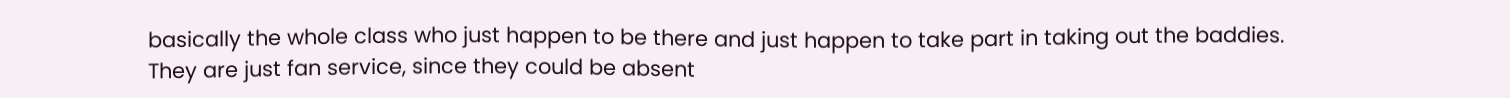basically the whole class who just happen to be there and just happen to take part in taking out the baddies. They are just fan service, since they could be absent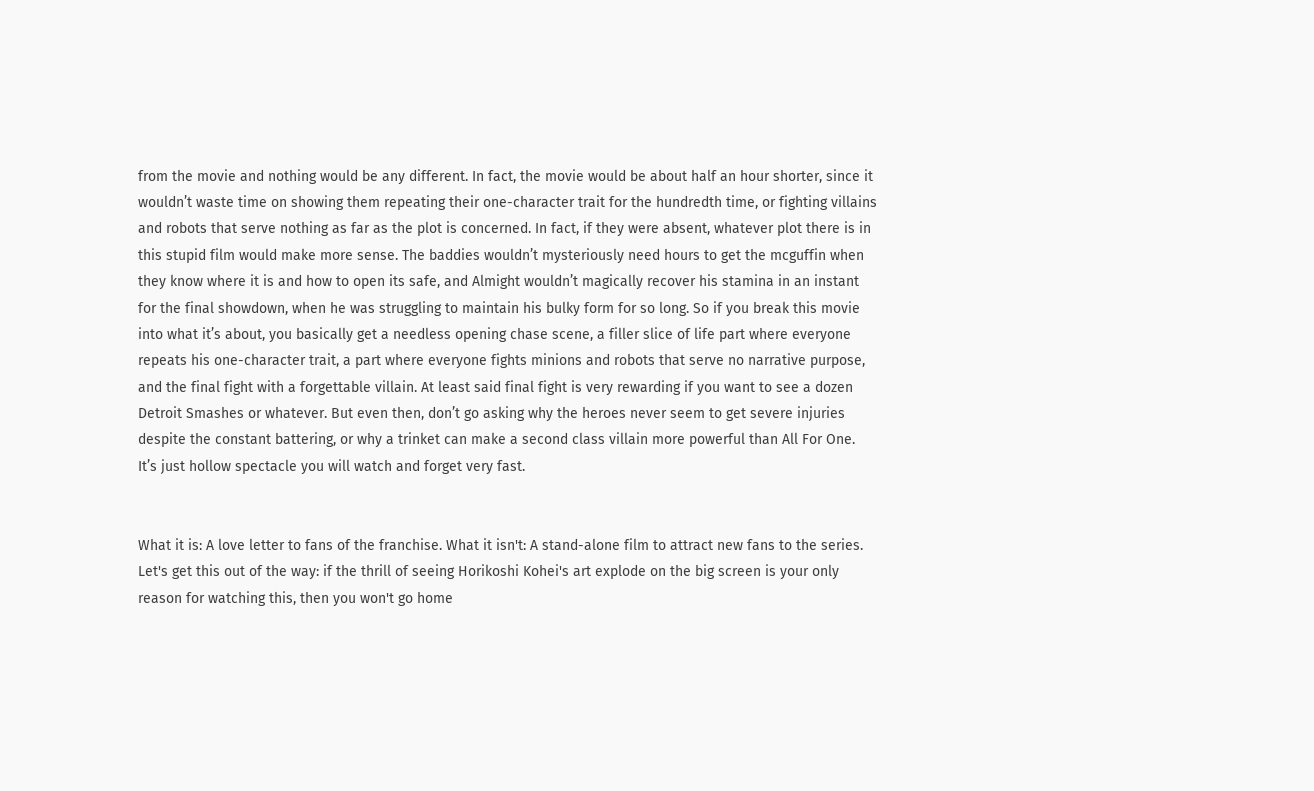from the movie and nothing would be any different. In fact, the movie would be about half an hour shorter, since it wouldn’t waste time on showing them repeating their one-character trait for the hundredth time, or fighting villains and robots that serve nothing as far as the plot is concerned. In fact, if they were absent, whatever plot there is in this stupid film would make more sense. The baddies wouldn’t mysteriously need hours to get the mcguffin when they know where it is and how to open its safe, and Almight wouldn’t magically recover his stamina in an instant for the final showdown, when he was struggling to maintain his bulky form for so long. So if you break this movie into what it’s about, you basically get a needless opening chase scene, a filler slice of life part where everyone repeats his one-character trait, a part where everyone fights minions and robots that serve no narrative purpose, and the final fight with a forgettable villain. At least said final fight is very rewarding if you want to see a dozen Detroit Smashes or whatever. But even then, don’t go asking why the heroes never seem to get severe injuries despite the constant battering, or why a trinket can make a second class villain more powerful than All For One. It’s just hollow spectacle you will watch and forget very fast.


What it is: A love letter to fans of the franchise. What it isn't: A stand-alone film to attract new fans to the series. Let's get this out of the way: if the thrill of seeing Horikoshi Kohei's art explode on the big screen is your only reason for watching this, then you won't go home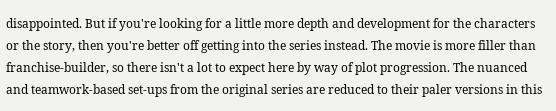disappointed. But if you're looking for a little more depth and development for the characters or the story, then you're better off getting into the series instead. The movie is more filler than franchise-builder, so there isn't a lot to expect here by way of plot progression. The nuanced and teamwork-based set-ups from the original series are reduced to their paler versions in this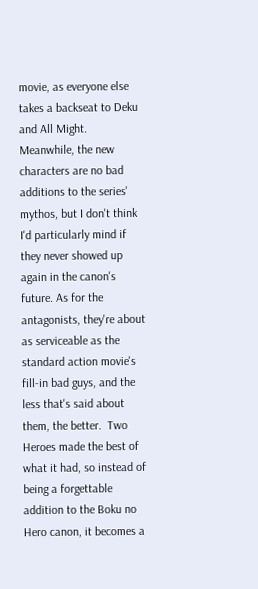movie, as everyone else takes a backseat to Deku and All Might. Meanwhile, the new characters are no bad additions to the series' mythos, but I don't think I'd particularly mind if they never showed up again in the canon's future. As for the antagonists, they're about as serviceable as the standard action movie's fill-in bad guys, and the less that's said about them, the better.  Two Heroes made the best of what it had, so instead of being a forgettable addition to the Boku no Hero canon, it becomes a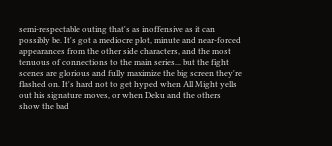semi-respectable outing that's as inoffensive as it can possibly be. It's got a mediocre plot, minute and near-forced appearances from the other side characters, and the most tenuous of connections to the main series... but the fight scenes are glorious and fully maximize the big screen they're flashed on. It's hard not to get hyped when All Might yells out his signature moves, or when Deku and the others show the bad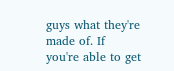guys what they're made of. If you're able to get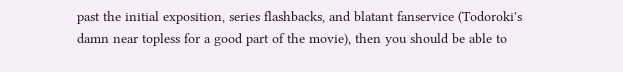past the initial exposition, series flashbacks, and blatant fanservice (Todoroki's damn near topless for a good part of the movie), then you should be able to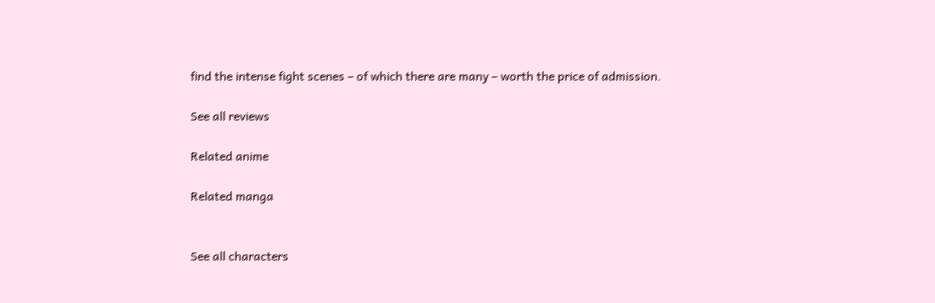find the intense fight scenes – of which there are many – worth the price of admission.

See all reviews

Related anime

Related manga


See all characters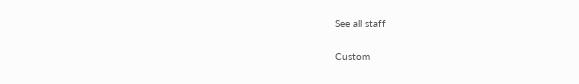See all staff


Custom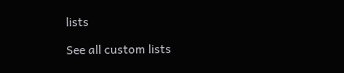lists

See all custom lists